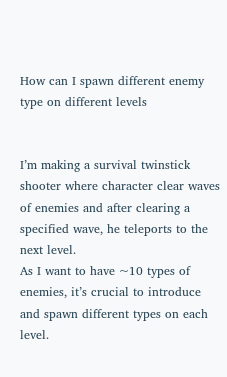How can I spawn different enemy type on different levels


I’m making a survival twinstick shooter where character clear waves of enemies and after clearing a specified wave, he teleports to the next level.
As I want to have ~10 types of enemies, it’s crucial to introduce and spawn different types on each level.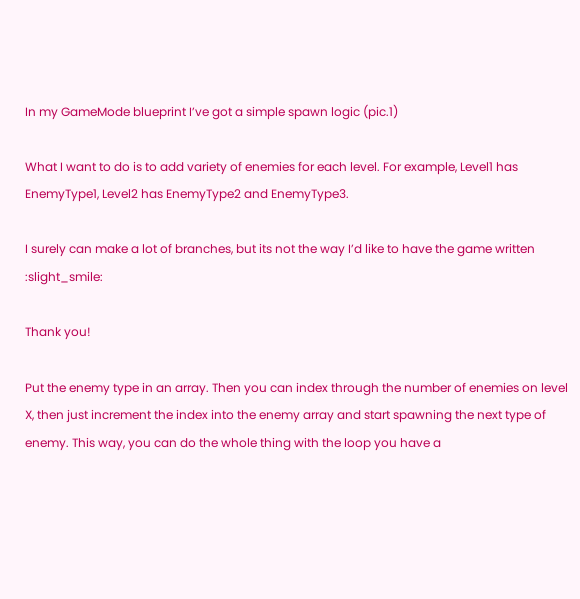In my GameMode blueprint I’ve got a simple spawn logic (pic.1)

What I want to do is to add variety of enemies for each level. For example, Level1 has EnemyType1, Level2 has EnemyType2 and EnemyType3.

I surely can make a lot of branches, but its not the way I’d like to have the game written :slight_smile:

Thank you!

Put the enemy type in an array. Then you can index through the number of enemies on level X, then just increment the index into the enemy array and start spawning the next type of enemy. This way, you can do the whole thing with the loop you have a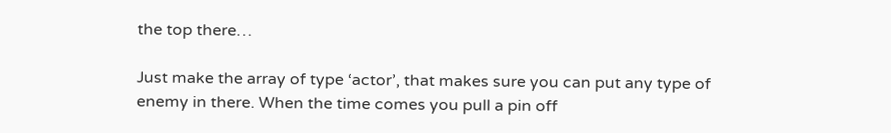the top there…

Just make the array of type ‘actor’, that makes sure you can put any type of enemy in there. When the time comes you pull a pin off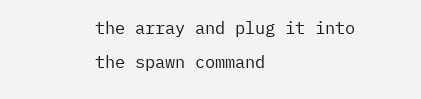the array and plug it into the spawn command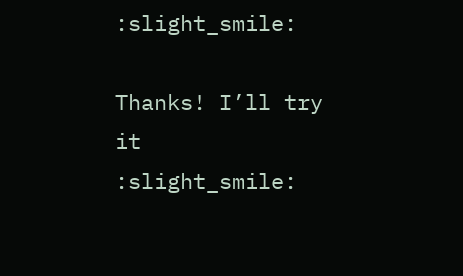:slight_smile:

Thanks! I’ll try it :slight_smile: